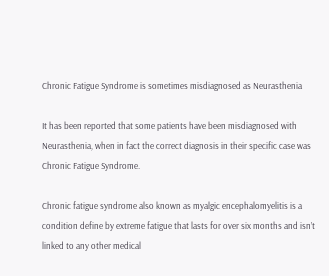Chronic Fatigue Syndrome is sometimes misdiagnosed as Neurasthenia

It has been reported that some patients have been misdiagnosed with Neurasthenia, when in fact the correct diagnosis in their specific case was Chronic Fatigue Syndrome.

Chronic fatigue syndrome also known as myalgic encephalomyelitis is a condition define by extreme fatigue that lasts for over six months and isn’t linked to any other medical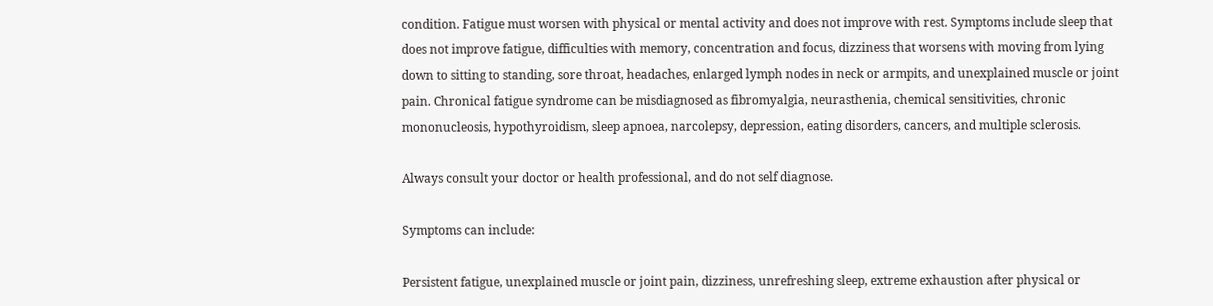condition. Fatigue must worsen with physical or mental activity and does not improve with rest. Symptoms include sleep that does not improve fatigue, difficulties with memory, concentration and focus, dizziness that worsens with moving from lying down to sitting to standing, sore throat, headaches, enlarged lymph nodes in neck or armpits, and unexplained muscle or joint pain. Chronical fatigue syndrome can be misdiagnosed as fibromyalgia, neurasthenia, chemical sensitivities, chronic mononucleosis, hypothyroidism, sleep apnoea, narcolepsy, depression, eating disorders, cancers, and multiple sclerosis.

Always consult your doctor or health professional, and do not self diagnose.

Symptoms can include:

Persistent fatigue, unexplained muscle or joint pain, dizziness, unrefreshing sleep, extreme exhaustion after physical or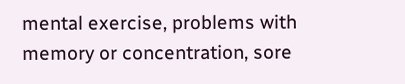mental exercise, problems with memory or concentration, sore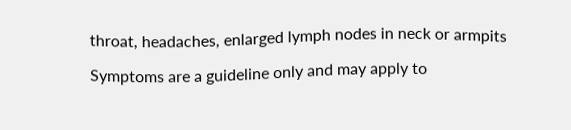throat, headaches, enlarged lymph nodes in neck or armpits

Symptoms are a guideline only and may apply to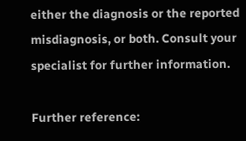either the diagnosis or the reported misdiagnosis, or both. Consult your specialist for further information.

Further reference: